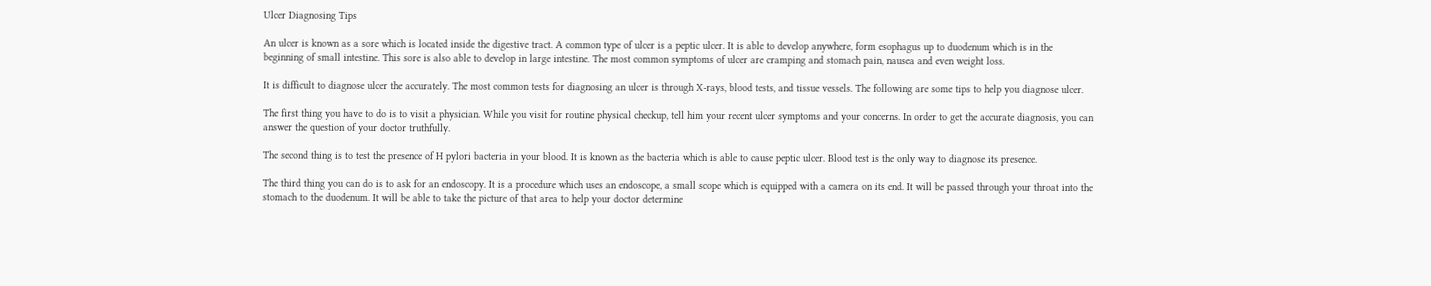Ulcer Diagnosing Tips

An ulcer is known as a sore which is located inside the digestive tract. A common type of ulcer is a peptic ulcer. It is able to develop anywhere, form esophagus up to duodenum which is in the beginning of small intestine. This sore is also able to develop in large intestine. The most common symptoms of ulcer are cramping and stomach pain, nausea and even weight loss.

It is difficult to diagnose ulcer the accurately. The most common tests for diagnosing an ulcer is through X-rays, blood tests, and tissue vessels. The following are some tips to help you diagnose ulcer.

The first thing you have to do is to visit a physician. While you visit for routine physical checkup, tell him your recent ulcer symptoms and your concerns. In order to get the accurate diagnosis, you can answer the question of your doctor truthfully.

The second thing is to test the presence of H pylori bacteria in your blood. It is known as the bacteria which is able to cause peptic ulcer. Blood test is the only way to diagnose its presence.

The third thing you can do is to ask for an endoscopy. It is a procedure which uses an endoscope, a small scope which is equipped with a camera on its end. It will be passed through your throat into the stomach to the duodenum. It will be able to take the picture of that area to help your doctor determine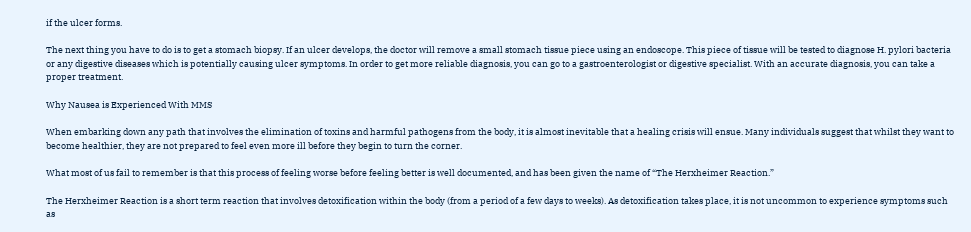if the ulcer forms.

The next thing you have to do is to get a stomach biopsy. If an ulcer develops, the doctor will remove a small stomach tissue piece using an endoscope. This piece of tissue will be tested to diagnose H. pylori bacteria or any digestive diseases which is potentially causing ulcer symptoms. In order to get more reliable diagnosis, you can go to a gastroenterologist or digestive specialist. With an accurate diagnosis, you can take a proper treatment.

Why Nausea is Experienced With MMS

When embarking down any path that involves the elimination of toxins and harmful pathogens from the body, it is almost inevitable that a healing crisis will ensue. Many individuals suggest that whilst they want to become healthier, they are not prepared to feel even more ill before they begin to turn the corner.

What most of us fail to remember is that this process of feeling worse before feeling better is well documented, and has been given the name of “The Herxheimer Reaction.”

The Herxheimer Reaction is a short term reaction that involves detoxification within the body (from a period of a few days to weeks). As detoxification takes place, it is not uncommon to experience symptoms such as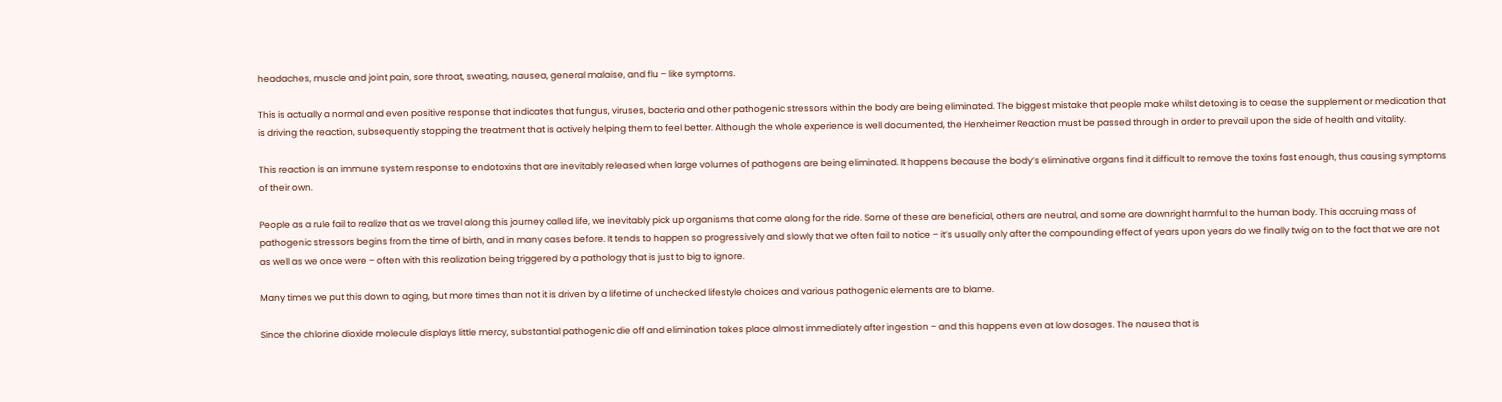headaches, muscle and joint pain, sore throat, sweating, nausea, general malaise, and flu – like symptoms.

This is actually a normal and even positive response that indicates that fungus, viruses, bacteria and other pathogenic stressors within the body are being eliminated. The biggest mistake that people make whilst detoxing is to cease the supplement or medication that is driving the reaction, subsequently stopping the treatment that is actively helping them to feel better. Although the whole experience is well documented, the Herxheimer Reaction must be passed through in order to prevail upon the side of health and vitality.

This reaction is an immune system response to endotoxins that are inevitably released when large volumes of pathogens are being eliminated. It happens because the body’s eliminative organs find it difficult to remove the toxins fast enough, thus causing symptoms of their own.

People as a rule fail to realize that as we travel along this journey called life, we inevitably pick up organisms that come along for the ride. Some of these are beneficial, others are neutral, and some are downright harmful to the human body. This accruing mass of pathogenic stressors begins from the time of birth, and in many cases before. It tends to happen so progressively and slowly that we often fail to notice – it’s usually only after the compounding effect of years upon years do we finally twig on to the fact that we are not as well as we once were – often with this realization being triggered by a pathology that is just to big to ignore.

Many times we put this down to aging, but more times than not it is driven by a lifetime of unchecked lifestyle choices and various pathogenic elements are to blame.

Since the chlorine dioxide molecule displays little mercy, substantial pathogenic die off and elimination takes place almost immediately after ingestion – and this happens even at low dosages. The nausea that is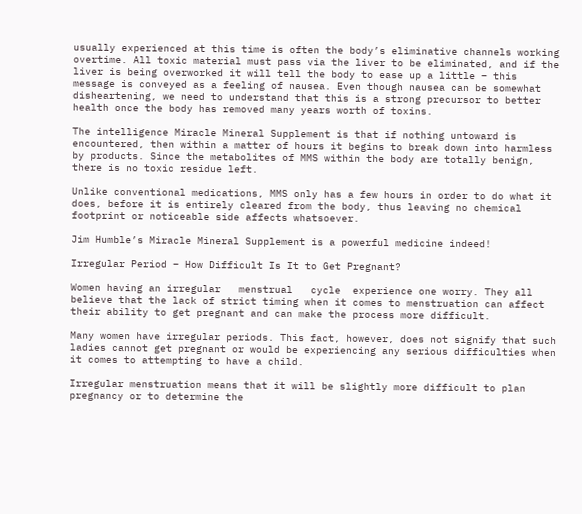usually experienced at this time is often the body’s eliminative channels working overtime. All toxic material must pass via the liver to be eliminated, and if the liver is being overworked it will tell the body to ease up a little – this message is conveyed as a feeling of nausea. Even though nausea can be somewhat disheartening, we need to understand that this is a strong precursor to better health once the body has removed many years worth of toxins.

The intelligence Miracle Mineral Supplement is that if nothing untoward is encountered, then within a matter of hours it begins to break down into harmless by products. Since the metabolites of MMS within the body are totally benign, there is no toxic residue left.

Unlike conventional medications, MMS only has a few hours in order to do what it does, before it is entirely cleared from the body, thus leaving no chemical footprint or noticeable side affects whatsoever.

Jim Humble’s Miracle Mineral Supplement is a powerful medicine indeed!

Irregular Period – How Difficult Is It to Get Pregnant?

Women having an irregular   menstrual   cycle  experience one worry. They all believe that the lack of strict timing when it comes to menstruation can affect their ability to get pregnant and can make the process more difficult.

Many women have irregular periods. This fact, however, does not signify that such ladies cannot get pregnant or would be experiencing any serious difficulties when it comes to attempting to have a child.

Irregular menstruation means that it will be slightly more difficult to plan pregnancy or to determine the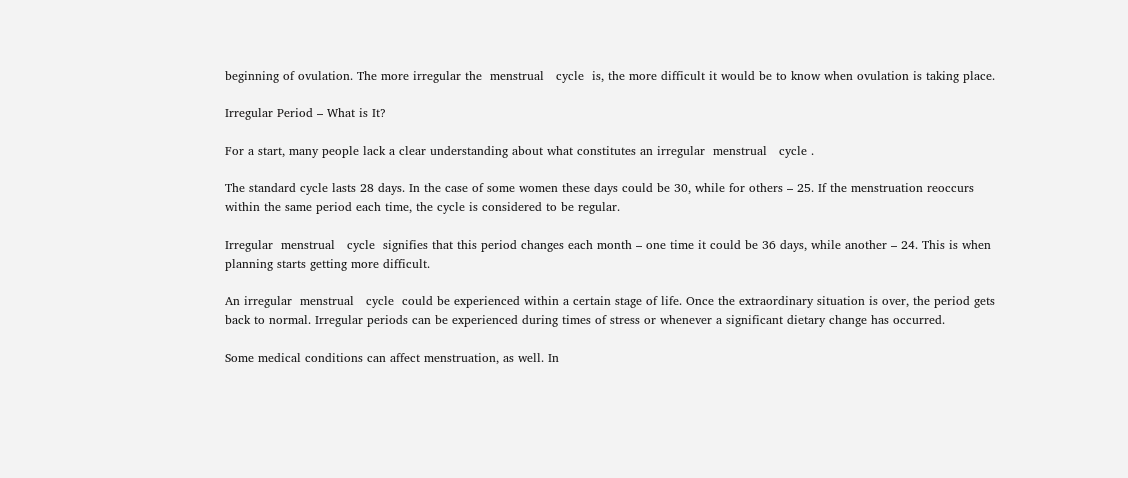beginning of ovulation. The more irregular the  menstrual   cycle  is, the more difficult it would be to know when ovulation is taking place.

Irregular Period – What is It?

For a start, many people lack a clear understanding about what constitutes an irregular  menstrual   cycle .

The standard cycle lasts 28 days. In the case of some women these days could be 30, while for others – 25. If the menstruation reoccurs within the same period each time, the cycle is considered to be regular.

Irregular  menstrual   cycle  signifies that this period changes each month – one time it could be 36 days, while another – 24. This is when planning starts getting more difficult.

An irregular  menstrual   cycle  could be experienced within a certain stage of life. Once the extraordinary situation is over, the period gets back to normal. Irregular periods can be experienced during times of stress or whenever a significant dietary change has occurred.

Some medical conditions can affect menstruation, as well. In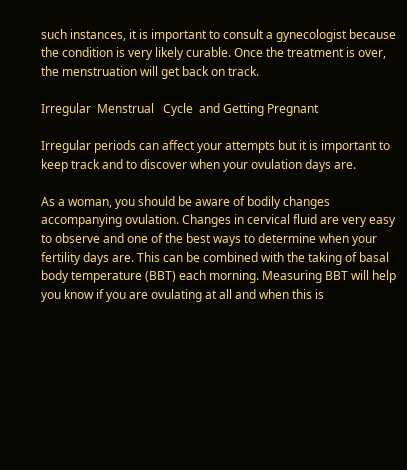such instances, it is important to consult a gynecologist because the condition is very likely curable. Once the treatment is over, the menstruation will get back on track.

Irregular  Menstrual   Cycle  and Getting Pregnant

Irregular periods can affect your attempts but it is important to keep track and to discover when your ovulation days are.

As a woman, you should be aware of bodily changes accompanying ovulation. Changes in cervical fluid are very easy to observe and one of the best ways to determine when your fertility days are. This can be combined with the taking of basal body temperature (BBT) each morning. Measuring BBT will help you know if you are ovulating at all and when this is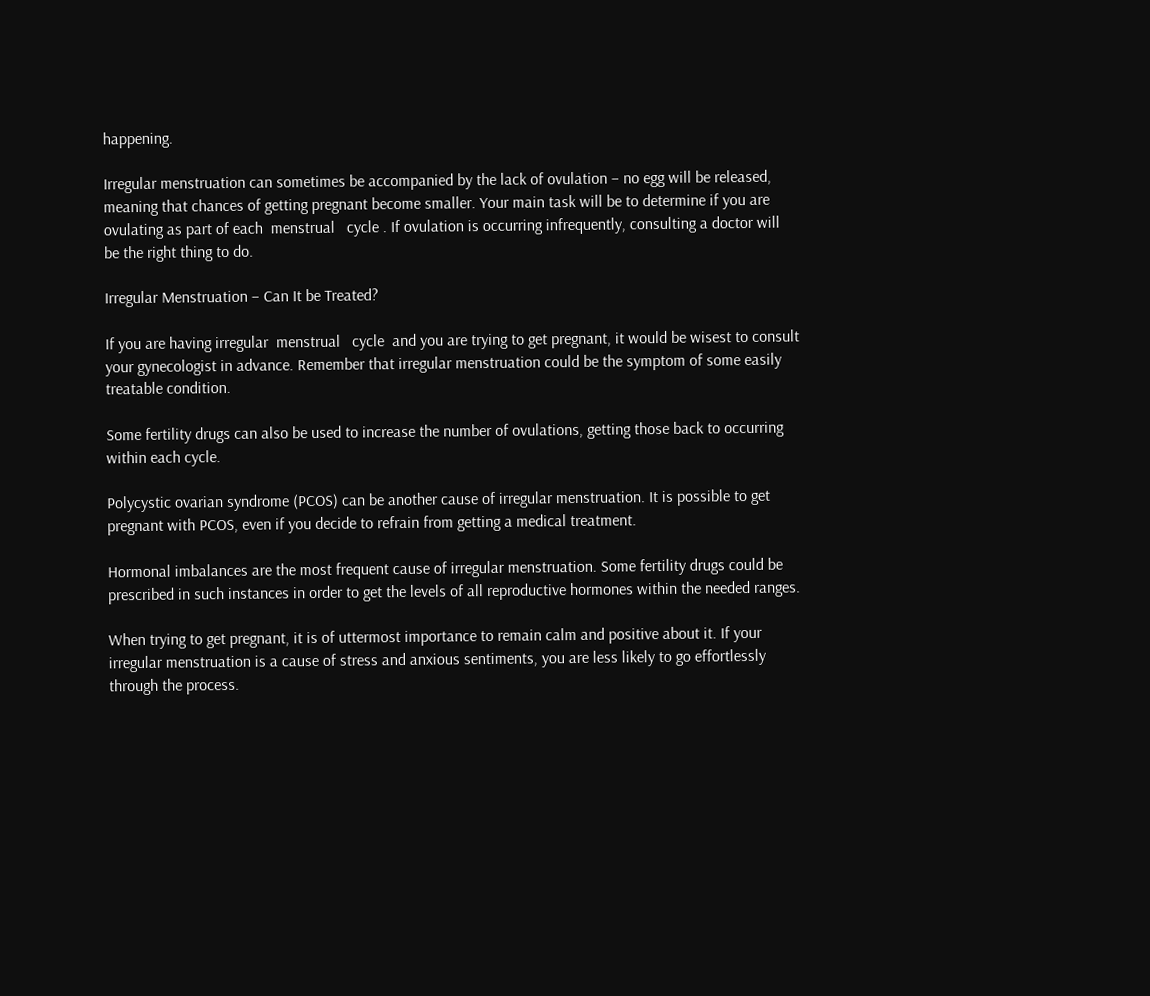happening.

Irregular menstruation can sometimes be accompanied by the lack of ovulation – no egg will be released, meaning that chances of getting pregnant become smaller. Your main task will be to determine if you are ovulating as part of each  menstrual   cycle . If ovulation is occurring infrequently, consulting a doctor will be the right thing to do.

Irregular Menstruation – Can It be Treated?

If you are having irregular  menstrual   cycle  and you are trying to get pregnant, it would be wisest to consult your gynecologist in advance. Remember that irregular menstruation could be the symptom of some easily treatable condition.

Some fertility drugs can also be used to increase the number of ovulations, getting those back to occurring within each cycle.

Polycystic ovarian syndrome (PCOS) can be another cause of irregular menstruation. It is possible to get pregnant with PCOS, even if you decide to refrain from getting a medical treatment.

Hormonal imbalances are the most frequent cause of irregular menstruation. Some fertility drugs could be prescribed in such instances in order to get the levels of all reproductive hormones within the needed ranges.

When trying to get pregnant, it is of uttermost importance to remain calm and positive about it. If your irregular menstruation is a cause of stress and anxious sentiments, you are less likely to go effortlessly through the process.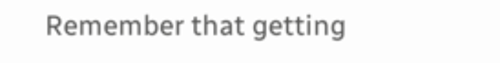Remember that getting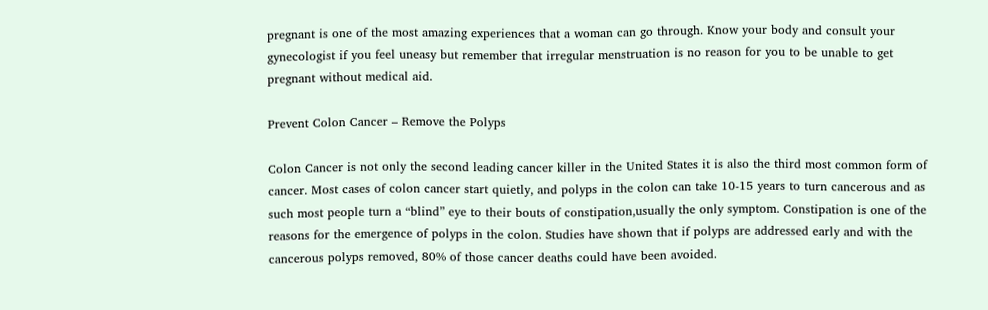pregnant is one of the most amazing experiences that a woman can go through. Know your body and consult your gynecologist if you feel uneasy but remember that irregular menstruation is no reason for you to be unable to get pregnant without medical aid.

Prevent Colon Cancer – Remove the Polyps

Colon Cancer is not only the second leading cancer killer in the United States it is also the third most common form of cancer. Most cases of colon cancer start quietly, and polyps in the colon can take 10-15 years to turn cancerous and as such most people turn a “blind” eye to their bouts of constipation,usually the only symptom. Constipation is one of the reasons for the emergence of polyps in the colon. Studies have shown that if polyps are addressed early and with the cancerous polyps removed, 80% of those cancer deaths could have been avoided.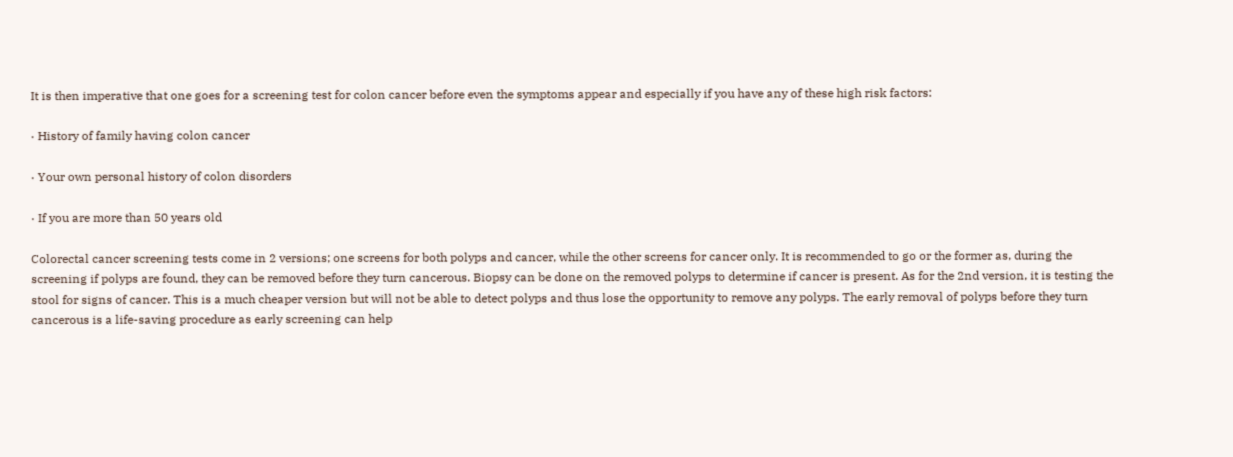It is then imperative that one goes for a screening test for colon cancer before even the symptoms appear and especially if you have any of these high risk factors:

· History of family having colon cancer

· Your own personal history of colon disorders

· If you are more than 50 years old

Colorectal cancer screening tests come in 2 versions; one screens for both polyps and cancer, while the other screens for cancer only. It is recommended to go or the former as, during the screening if polyps are found, they can be removed before they turn cancerous. Biopsy can be done on the removed polyps to determine if cancer is present. As for the 2nd version, it is testing the stool for signs of cancer. This is a much cheaper version but will not be able to detect polyps and thus lose the opportunity to remove any polyps. The early removal of polyps before they turn cancerous is a life-saving procedure as early screening can help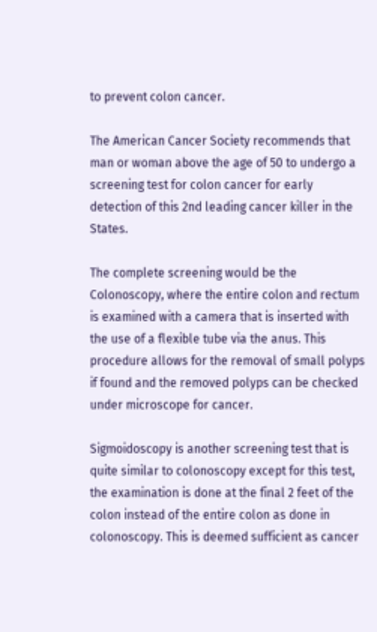to prevent colon cancer.

The American Cancer Society recommends that man or woman above the age of 50 to undergo a screening test for colon cancer for early detection of this 2nd leading cancer killer in the States.

The complete screening would be the Colonoscopy, where the entire colon and rectum is examined with a camera that is inserted with the use of a flexible tube via the anus. This procedure allows for the removal of small polyps if found and the removed polyps can be checked under microscope for cancer.

Sigmoidoscopy is another screening test that is quite similar to colonoscopy except for this test, the examination is done at the final 2 feet of the colon instead of the entire colon as done in colonoscopy. This is deemed sufficient as cancer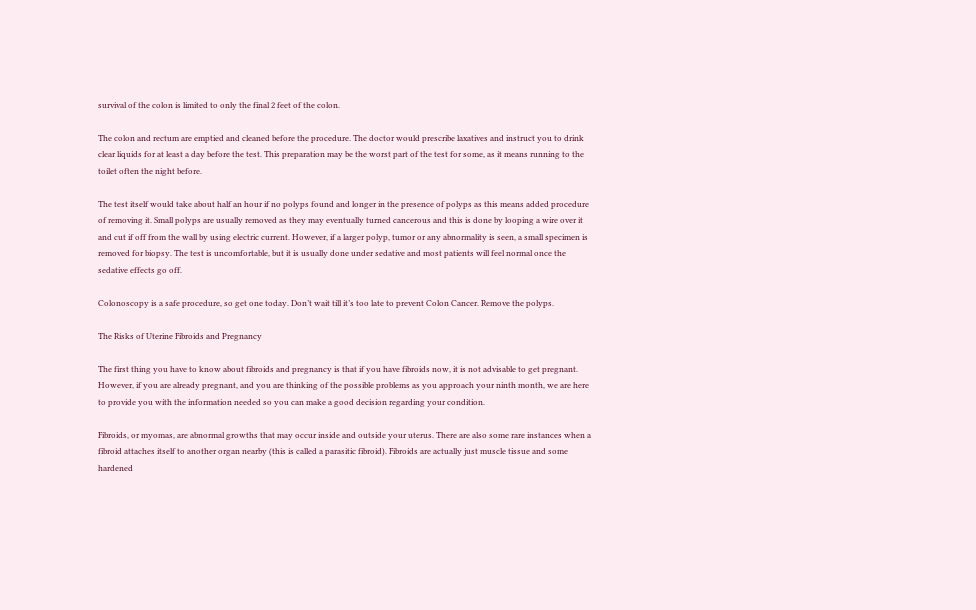survival of the colon is limited to only the final 2 feet of the colon.

The colon and rectum are emptied and cleaned before the procedure. The doctor would prescribe laxatives and instruct you to drink clear liquids for at least a day before the test. This preparation may be the worst part of the test for some, as it means running to the toilet often the night before.

The test itself would take about half an hour if no polyps found and longer in the presence of polyps as this means added procedure of removing it. Small polyps are usually removed as they may eventually turned cancerous and this is done by looping a wire over it and cut if off from the wall by using electric current. However, if a larger polyp, tumor or any abnormality is seen, a small specimen is removed for biopsy. The test is uncomfortable, but it is usually done under sedative and most patients will feel normal once the sedative effects go off.

Colonoscopy is a safe procedure, so get one today. Don’t wait till it’s too late to prevent Colon Cancer. Remove the polyps.

The Risks of Uterine Fibroids and Pregnancy

The first thing you have to know about fibroids and pregnancy is that if you have fibroids now, it is not advisable to get pregnant. However, if you are already pregnant, and you are thinking of the possible problems as you approach your ninth month, we are here to provide you with the information needed so you can make a good decision regarding your condition.

Fibroids, or myomas, are abnormal growths that may occur inside and outside your uterus. There are also some rare instances when a fibroid attaches itself to another organ nearby (this is called a parasitic fibroid). Fibroids are actually just muscle tissue and some hardened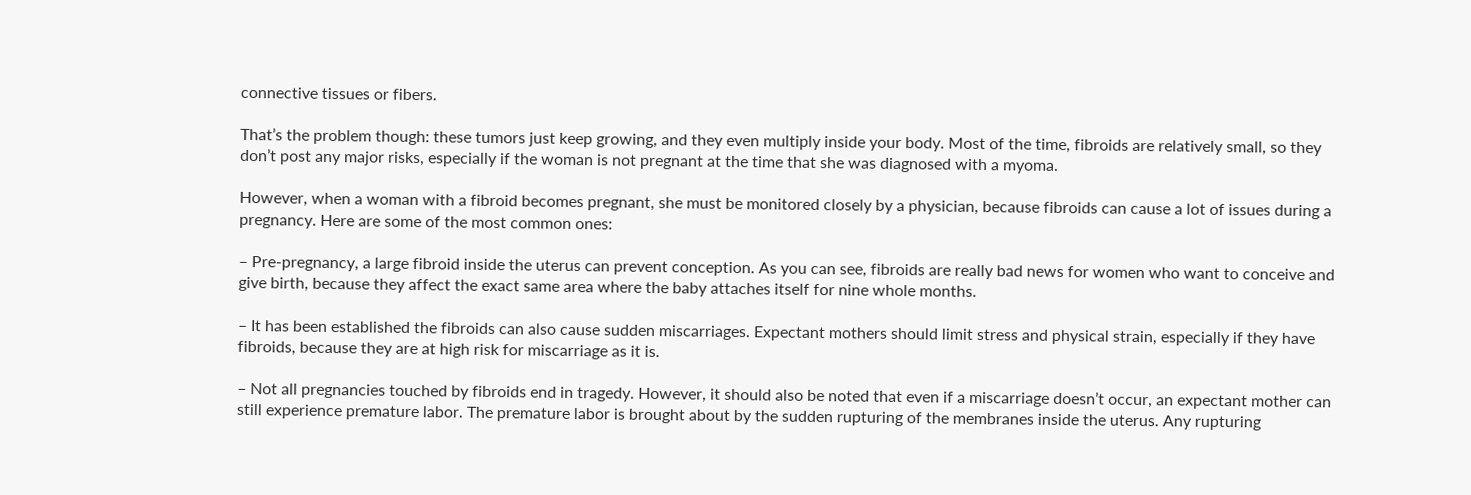connective tissues or fibers.

That’s the problem though: these tumors just keep growing, and they even multiply inside your body. Most of the time, fibroids are relatively small, so they don’t post any major risks, especially if the woman is not pregnant at the time that she was diagnosed with a myoma.

However, when a woman with a fibroid becomes pregnant, she must be monitored closely by a physician, because fibroids can cause a lot of issues during a pregnancy. Here are some of the most common ones:

– Pre-pregnancy, a large fibroid inside the uterus can prevent conception. As you can see, fibroids are really bad news for women who want to conceive and give birth, because they affect the exact same area where the baby attaches itself for nine whole months.

– It has been established the fibroids can also cause sudden miscarriages. Expectant mothers should limit stress and physical strain, especially if they have fibroids, because they are at high risk for miscarriage as it is.

– Not all pregnancies touched by fibroids end in tragedy. However, it should also be noted that even if a miscarriage doesn’t occur, an expectant mother can still experience premature labor. The premature labor is brought about by the sudden rupturing of the membranes inside the uterus. Any rupturing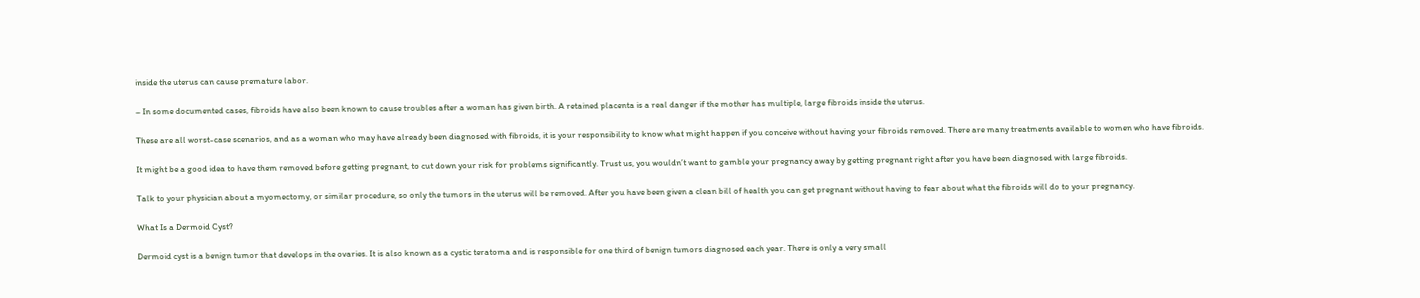inside the uterus can cause premature labor.

– In some documented cases, fibroids have also been known to cause troubles after a woman has given birth. A retained placenta is a real danger if the mother has multiple, large fibroids inside the uterus.

These are all worst-case scenarios, and as a woman who may have already been diagnosed with fibroids, it is your responsibility to know what might happen if you conceive without having your fibroids removed. There are many treatments available to women who have fibroids.

It might be a good idea to have them removed before getting pregnant, to cut down your risk for problems significantly. Trust us, you wouldn’t want to gamble your pregnancy away by getting pregnant right after you have been diagnosed with large fibroids.

Talk to your physician about a myomectomy, or similar procedure, so only the tumors in the uterus will be removed. After you have been given a clean bill of health you can get pregnant without having to fear about what the fibroids will do to your pregnancy.

What Is a Dermoid Cyst?

Dermoid cyst is a benign tumor that develops in the ovaries. It is also known as a cystic teratoma and is responsible for one third of benign tumors diagnosed each year. There is only a very small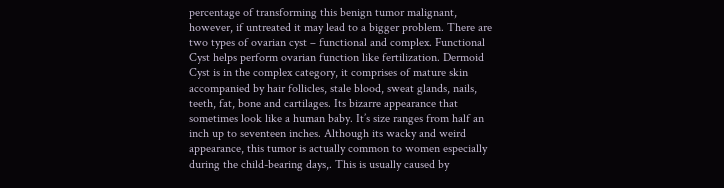percentage of transforming this benign tumor malignant, however, if untreated it may lead to a bigger problem. There are two types of ovarian cyst – functional and complex. Functional Cyst helps perform ovarian function like fertilization. Dermoid Cyst is in the complex category, it comprises of mature skin accompanied by hair follicles, stale blood, sweat glands, nails, teeth, fat, bone and cartilages. Its bizarre appearance that sometimes look like a human baby. It’s size ranges from half an inch up to seventeen inches. Although its wacky and weird appearance, this tumor is actually common to women especially during the child-bearing days,. This is usually caused by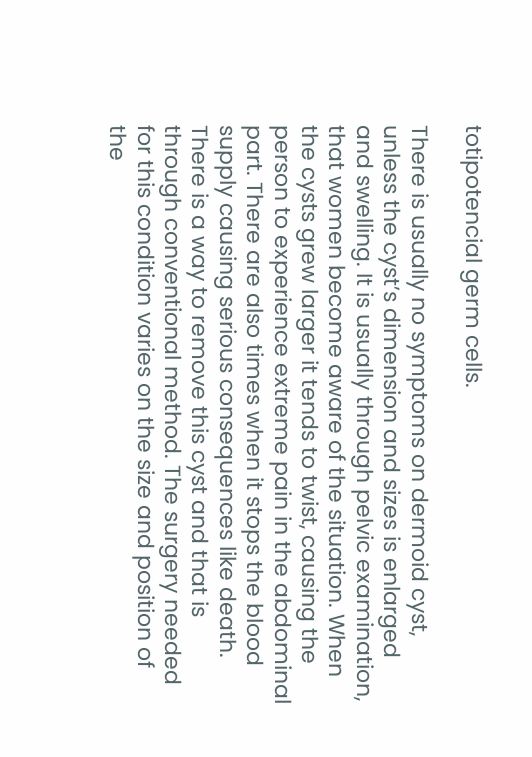totipotencial germ cells.

There is usually no symptoms on dermoid cyst, unless the cyst’s dimension and sizes is enlarged and swelling. It is usually through pelvic examination, that women become aware of the situation. When the cysts grew larger it tends to twist, causing the person to experience extreme pain in the abdominal part. There are also times when it stops the blood supply causing serious consequences like death. There is a way to remove this cyst and that is through conventional method. The surgery needed for this condition varies on the size and position of the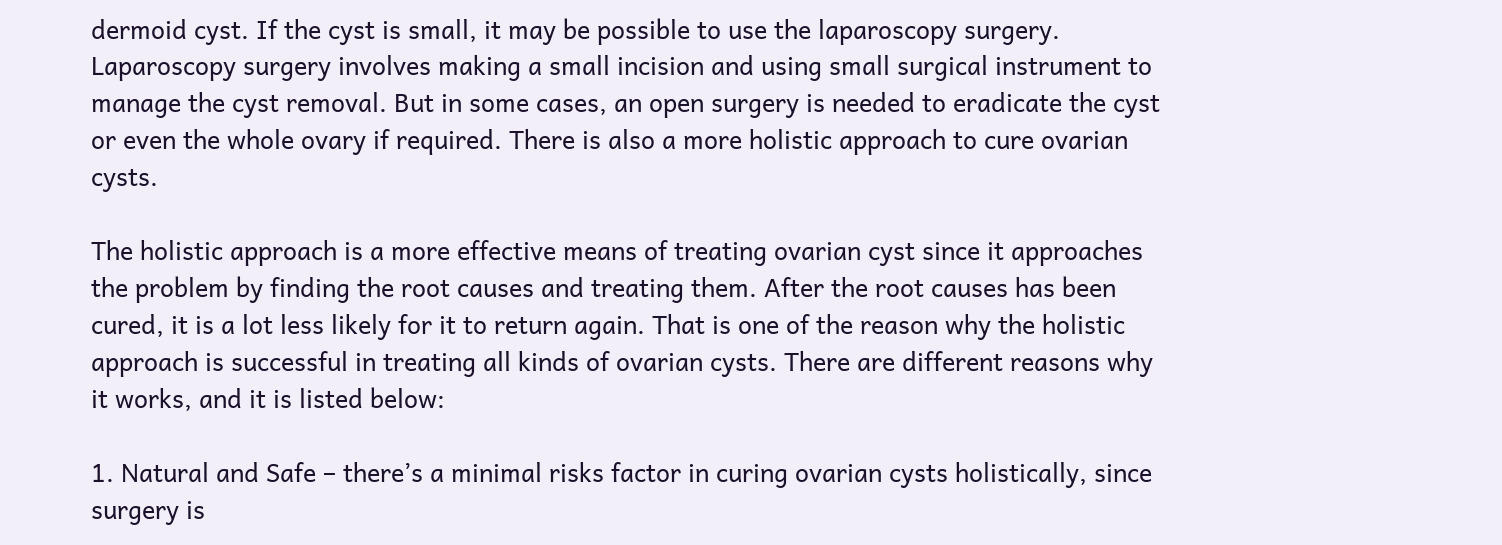dermoid cyst. If the cyst is small, it may be possible to use the laparoscopy surgery. Laparoscopy surgery involves making a small incision and using small surgical instrument to manage the cyst removal. But in some cases, an open surgery is needed to eradicate the cyst or even the whole ovary if required. There is also a more holistic approach to cure ovarian cysts.

The holistic approach is a more effective means of treating ovarian cyst since it approaches the problem by finding the root causes and treating them. After the root causes has been cured, it is a lot less likely for it to return again. That is one of the reason why the holistic approach is successful in treating all kinds of ovarian cysts. There are different reasons why it works, and it is listed below:

1. Natural and Safe – there’s a minimal risks factor in curing ovarian cysts holistically, since surgery is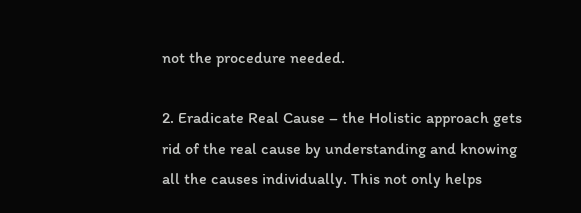not the procedure needed.

2. Eradicate Real Cause – the Holistic approach gets rid of the real cause by understanding and knowing all the causes individually. This not only helps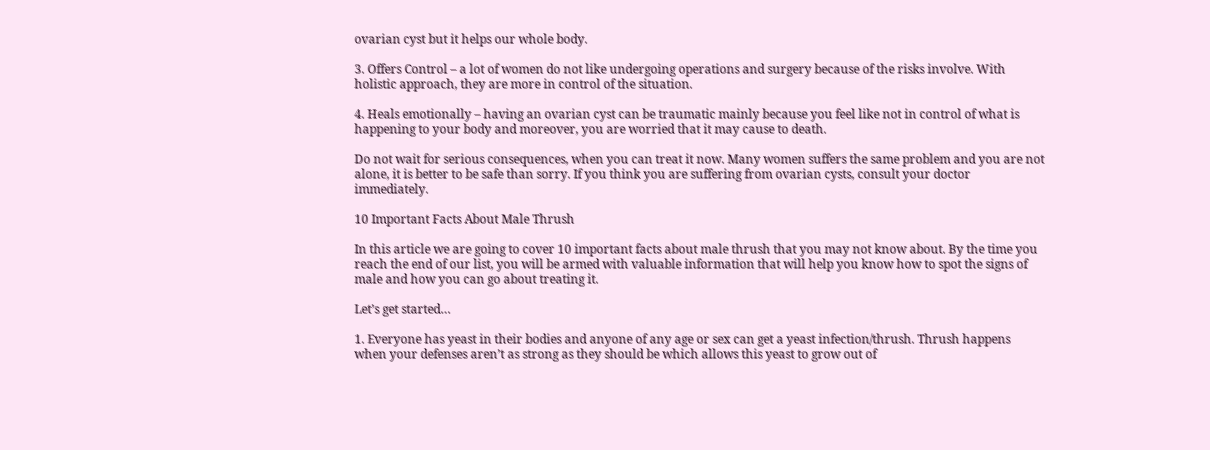ovarian cyst but it helps our whole body.

3. Offers Control – a lot of women do not like undergoing operations and surgery because of the risks involve. With holistic approach, they are more in control of the situation.

4. Heals emotionally – having an ovarian cyst can be traumatic mainly because you feel like not in control of what is happening to your body and moreover, you are worried that it may cause to death.

Do not wait for serious consequences, when you can treat it now. Many women suffers the same problem and you are not alone, it is better to be safe than sorry. If you think you are suffering from ovarian cysts, consult your doctor immediately.

10 Important Facts About Male Thrush

In this article we are going to cover 10 important facts about male thrush that you may not know about. By the time you reach the end of our list, you will be armed with valuable information that will help you know how to spot the signs of male and how you can go about treating it.

Let’s get started…

1. Everyone has yeast in their bodies and anyone of any age or sex can get a yeast infection/thrush. Thrush happens when your defenses aren’t as strong as they should be which allows this yeast to grow out of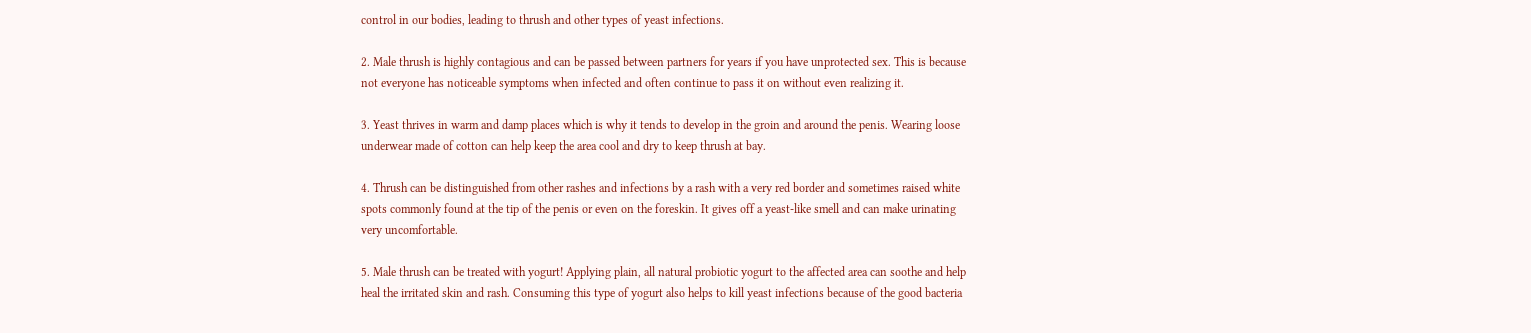control in our bodies, leading to thrush and other types of yeast infections.

2. Male thrush is highly contagious and can be passed between partners for years if you have unprotected sex. This is because not everyone has noticeable symptoms when infected and often continue to pass it on without even realizing it.

3. Yeast thrives in warm and damp places which is why it tends to develop in the groin and around the penis. Wearing loose underwear made of cotton can help keep the area cool and dry to keep thrush at bay.

4. Thrush can be distinguished from other rashes and infections by a rash with a very red border and sometimes raised white spots commonly found at the tip of the penis or even on the foreskin. It gives off a yeast-like smell and can make urinating very uncomfortable.

5. Male thrush can be treated with yogurt! Applying plain, all natural probiotic yogurt to the affected area can soothe and help heal the irritated skin and rash. Consuming this type of yogurt also helps to kill yeast infections because of the good bacteria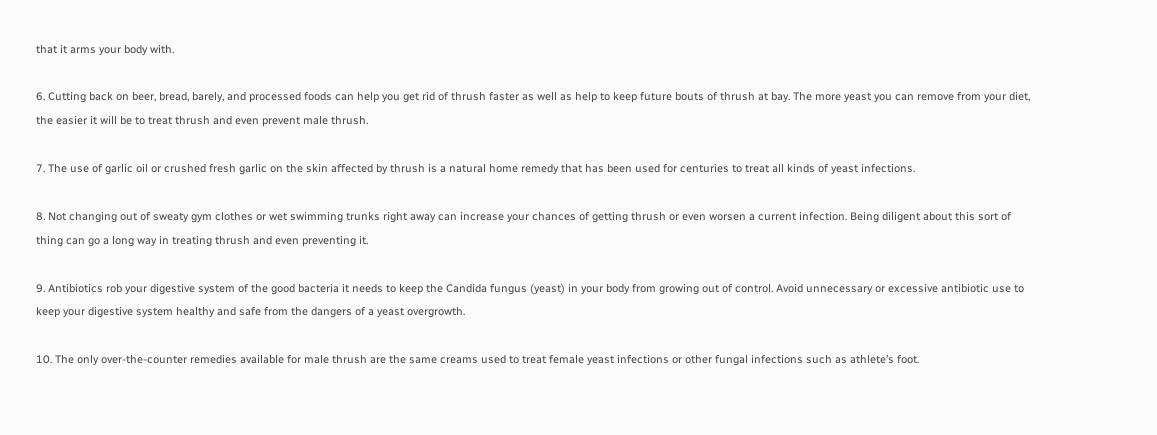that it arms your body with.

6. Cutting back on beer, bread, barely, and processed foods can help you get rid of thrush faster as well as help to keep future bouts of thrush at bay. The more yeast you can remove from your diet, the easier it will be to treat thrush and even prevent male thrush.

7. The use of garlic oil or crushed fresh garlic on the skin affected by thrush is a natural home remedy that has been used for centuries to treat all kinds of yeast infections.

8. Not changing out of sweaty gym clothes or wet swimming trunks right away can increase your chances of getting thrush or even worsen a current infection. Being diligent about this sort of thing can go a long way in treating thrush and even preventing it.

9. Antibiotics rob your digestive system of the good bacteria it needs to keep the Candida fungus (yeast) in your body from growing out of control. Avoid unnecessary or excessive antibiotic use to keep your digestive system healthy and safe from the dangers of a yeast overgrowth.

10. The only over-the-counter remedies available for male thrush are the same creams used to treat female yeast infections or other fungal infections such as athlete’s foot.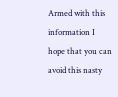Armed with this information I hope that you can avoid this nasty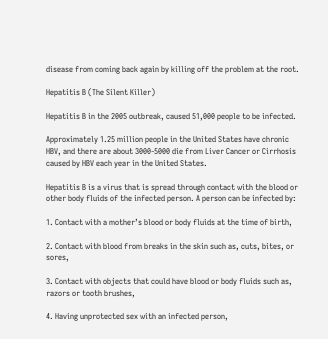disease from coming back again by killing off the problem at the root.

Hepatitis B (The Silent Killer)

Hepatitis B in the 2005 outbreak, caused 51,000 people to be infected.

Approximately 1.25 million people in the United States have chronic HBV, and there are about 3000-5000 die from Liver Cancer or Cirrhosis caused by HBV each year in the United States.

Hepatitis B is a virus that is spread through contact with the blood or other body fluids of the infected person. A person can be infected by:

1. Contact with a mother’s blood or body fluids at the time of birth,

2. Contact with blood from breaks in the skin such as, cuts, bites, or sores,

3. Contact with objects that could have blood or body fluids such as, razors or tooth brushes,

4. Having unprotected sex with an infected person,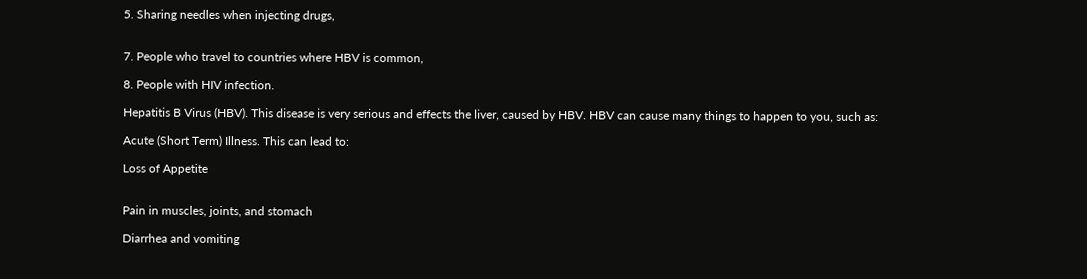5. Sharing needles when injecting drugs,


7. People who travel to countries where HBV is common,

8. People with HIV infection.

Hepatitis B Virus (HBV). This disease is very serious and effects the liver, caused by HBV. HBV can cause many things to happen to you, such as:

Acute (Short Term) Illness. This can lead to:

Loss of Appetite


Pain in muscles, joints, and stomach

Diarrhea and vomiting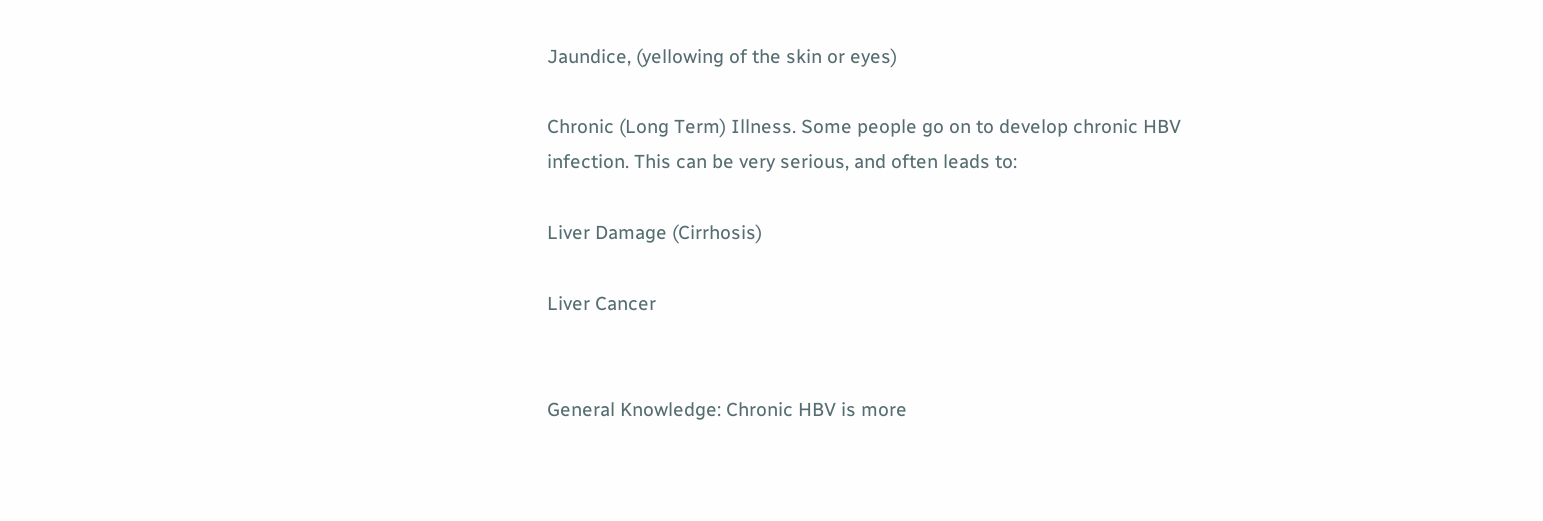Jaundice, (yellowing of the skin or eyes)

Chronic (Long Term) Illness. Some people go on to develop chronic HBV infection. This can be very serious, and often leads to:

Liver Damage (Cirrhosis)

Liver Cancer


General Knowledge: Chronic HBV is more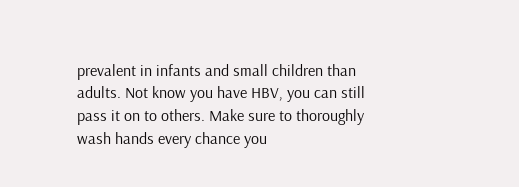prevalent in infants and small children than adults. Not know you have HBV, you can still pass it on to others. Make sure to thoroughly wash hands every chance you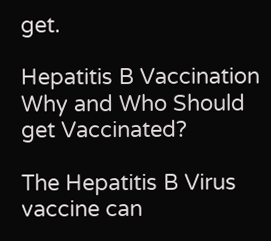get.

Hepatitis B Vaccination Why and Who Should get Vaccinated?

The Hepatitis B Virus vaccine can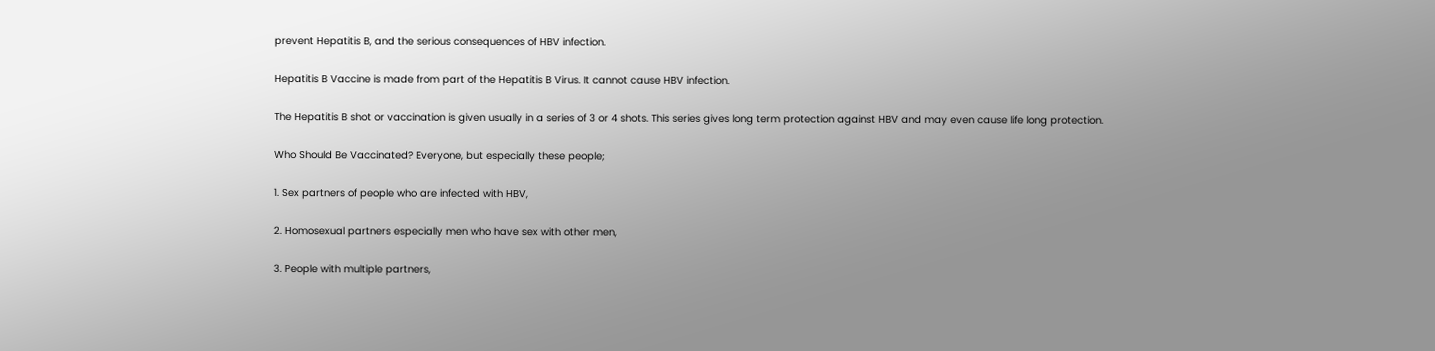prevent Hepatitis B, and the serious consequences of HBV infection.

Hepatitis B Vaccine is made from part of the Hepatitis B Virus. It cannot cause HBV infection.

The Hepatitis B shot or vaccination is given usually in a series of 3 or 4 shots. This series gives long term protection against HBV and may even cause life long protection.

Who Should Be Vaccinated? Everyone, but especially these people;

1. Sex partners of people who are infected with HBV,

2. Homosexual partners especially men who have sex with other men,

3. People with multiple partners,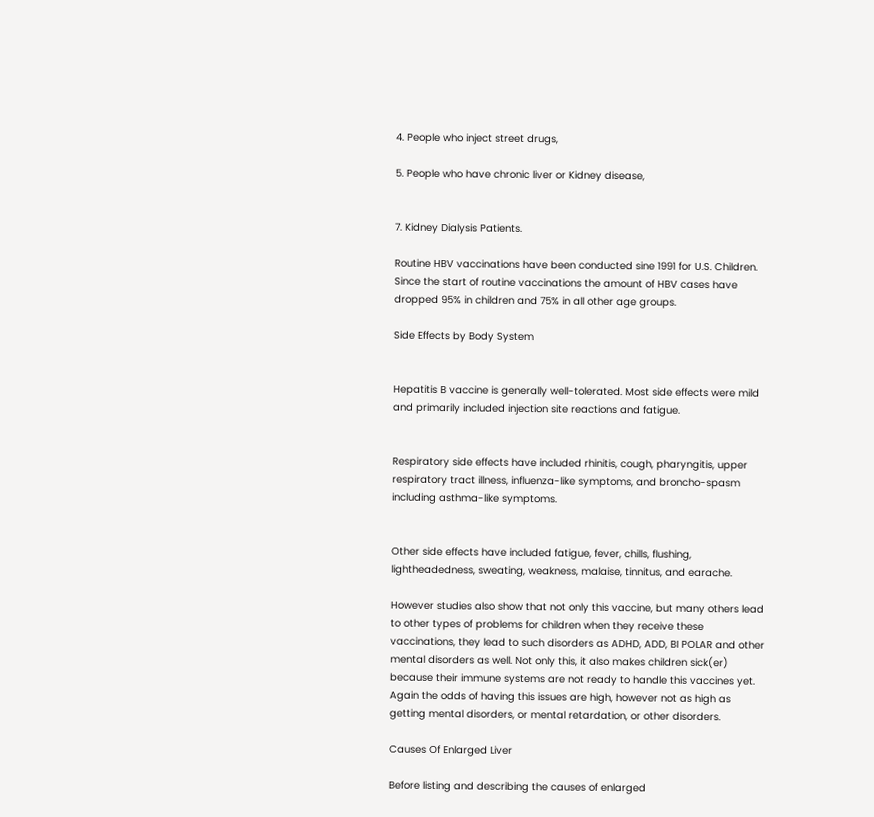4. People who inject street drugs,

5. People who have chronic liver or Kidney disease,


7. Kidney Dialysis Patients.

Routine HBV vaccinations have been conducted sine 1991 for U.S. Children. Since the start of routine vaccinations the amount of HBV cases have dropped 95% in children and 75% in all other age groups.

Side Effects by Body System


Hepatitis B vaccine is generally well-tolerated. Most side effects were mild and primarily included injection site reactions and fatigue.


Respiratory side effects have included rhinitis, cough, pharyngitis, upper respiratory tract illness, influenza-like symptoms, and broncho-spasm including asthma-like symptoms.


Other side effects have included fatigue, fever, chills, flushing, lightheadedness, sweating, weakness, malaise, tinnitus, and earache.

However studies also show that not only this vaccine, but many others lead to other types of problems for children when they receive these vaccinations, they lead to such disorders as ADHD, ADD, BI POLAR and other mental disorders as well. Not only this, it also makes children sick(er) because their immune systems are not ready to handle this vaccines yet. Again the odds of having this issues are high, however not as high as getting mental disorders, or mental retardation, or other disorders.

Causes Of Enlarged Liver

Before listing and describing the causes of enlarged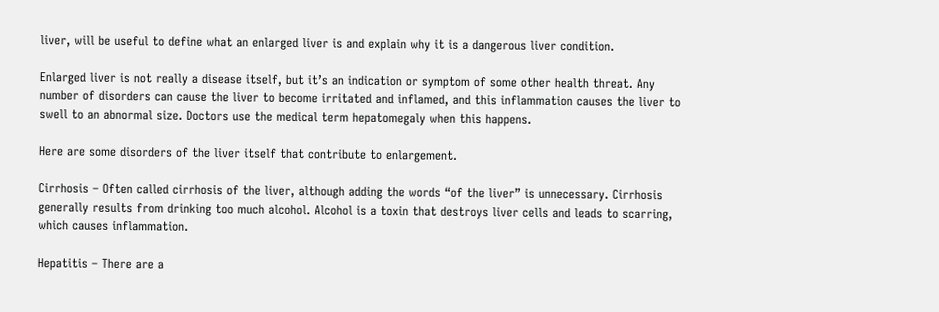liver, will be useful to define what an enlarged liver is and explain why it is a dangerous liver condition.

Enlarged liver is not really a disease itself, but it’s an indication or symptom of some other health threat. Any number of disorders can cause the liver to become irritated and inflamed, and this inflammation causes the liver to swell to an abnormal size. Doctors use the medical term hepatomegaly when this happens.

Here are some disorders of the liver itself that contribute to enlargement.

Cirrhosis – Often called cirrhosis of the liver, although adding the words “of the liver” is unnecessary. Cirrhosis generally results from drinking too much alcohol. Alcohol is a toxin that destroys liver cells and leads to scarring, which causes inflammation.

Hepatitis – There are a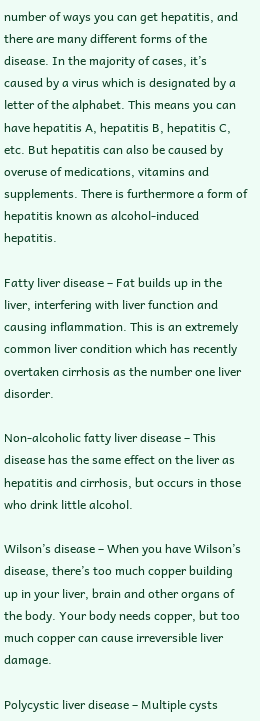number of ways you can get hepatitis, and there are many different forms of the disease. In the majority of cases, it’s caused by a virus which is designated by a letter of the alphabet. This means you can have hepatitis A, hepatitis B, hepatitis C, etc. But hepatitis can also be caused by overuse of medications, vitamins and supplements. There is furthermore a form of hepatitis known as alcohol-induced hepatitis.

Fatty liver disease – Fat builds up in the liver, interfering with liver function and causing inflammation. This is an extremely common liver condition which has recently overtaken cirrhosis as the number one liver disorder.

Non-alcoholic fatty liver disease – This disease has the same effect on the liver as hepatitis and cirrhosis, but occurs in those who drink little alcohol.

Wilson’s disease – When you have Wilson’s disease, there’s too much copper building up in your liver, brain and other organs of the body. Your body needs copper, but too much copper can cause irreversible liver damage.

Polycystic liver disease – Multiple cysts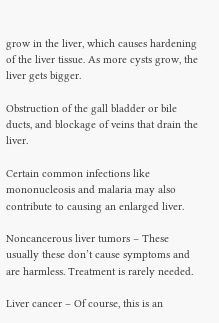grow in the liver, which causes hardening of the liver tissue. As more cysts grow, the liver gets bigger.

Obstruction of the gall bladder or bile ducts, and blockage of veins that drain the liver.

Certain common infections like mononucleosis and malaria may also contribute to causing an enlarged liver.

Noncancerous liver tumors – These usually these don’t cause symptoms and are harmless. Treatment is rarely needed.

Liver cancer – Of course, this is an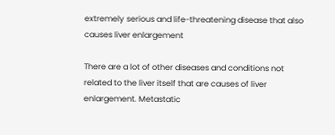extremely serious and life-threatening disease that also causes liver enlargement

There are a lot of other diseases and conditions not related to the liver itself that are causes of liver enlargement. Metastatic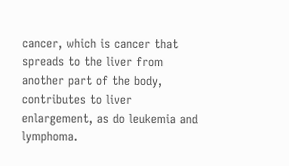cancer, which is cancer that spreads to the liver from another part of the body, contributes to liver enlargement, as do leukemia and lymphoma.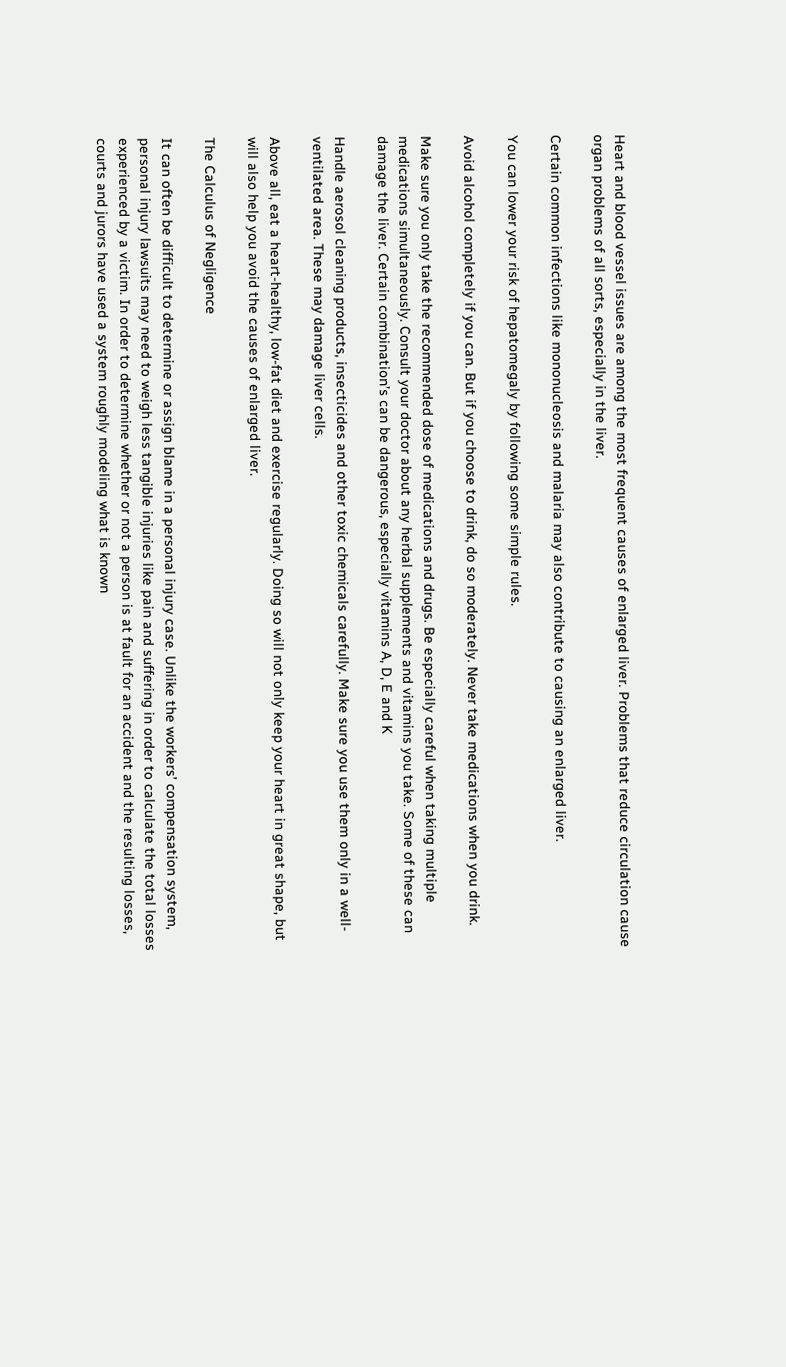Heart and blood vessel issues are among the most frequent causes of enlarged liver. Problems that reduce circulation cause organ problems of all sorts, especially in the liver.

Certain common infections like mononucleosis and malaria may also contribute to causing an enlarged liver.

You can lower your risk of hepatomegaly by following some simple rules.

Avoid alcohol completely if you can. But if you choose to drink, do so moderately. Never take medications when you drink.

Make sure you only take the recommended dose of medications and drugs. Be especially careful when taking multiple medications simultaneously. Consult your doctor about any herbal supplements and vitamins you take. Some of these can damage the liver. Certain combination’s can be dangerous, especially vitamins A, D, E and K

Handle aerosol cleaning products, insecticides and other toxic chemicals carefully. Make sure you use them only in a well-ventilated area. These may damage liver cells.

Above all, eat a heart-healthy, low-fat diet and exercise regularly. Doing so will not only keep your heart in great shape, but will also help you avoid the causes of enlarged liver.

The Calculus of Negligence

It can often be difficult to determine or assign blame in a personal injury case. Unlike the workers’ compensation system, personal injury lawsuits may need to weigh less tangible injuries like pain and suffering in order to calculate the total losses experienced by a victim. In order to determine whether or not a person is at fault for an accident and the resulting losses, courts and jurors have used a system roughly modeling what is known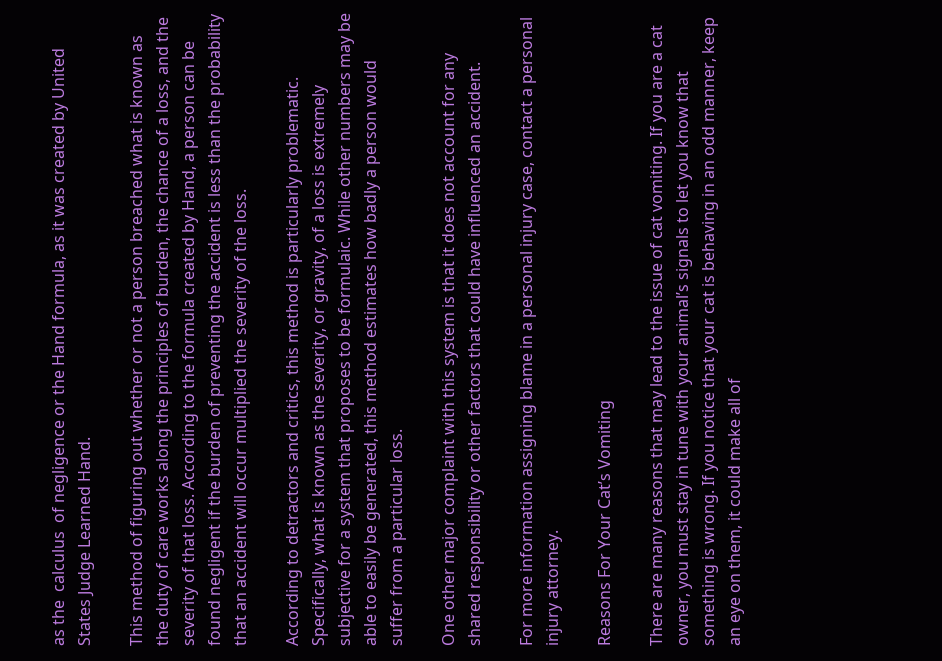as the  calculus  of negligence or the Hand formula, as it was created by United States Judge Learned Hand.

This method of figuring out whether or not a person breached what is known as the duty of care works along the principles of burden, the chance of a loss, and the severity of that loss. According to the formula created by Hand, a person can be found negligent if the burden of preventing the accident is less than the probability that an accident will occur multiplied the severity of the loss.

According to detractors and critics, this method is particularly problematic. Specifically, what is known as the severity, or gravity, of a loss is extremely subjective for a system that proposes to be formulaic. While other numbers may be able to easily be generated, this method estimates how badly a person would suffer from a particular loss.

One other major complaint with this system is that it does not account for any shared responsibility or other factors that could have influenced an accident.

For more information assigning blame in a personal injury case, contact a personal injury attorney.

Reasons For Your Cat’s Vomiting

There are many reasons that may lead to the issue of cat vomiting. If you are a cat owner, you must stay in tune with your animal’s signals to let you know that something is wrong. If you notice that your cat is behaving in an odd manner, keep an eye on them, it could make all of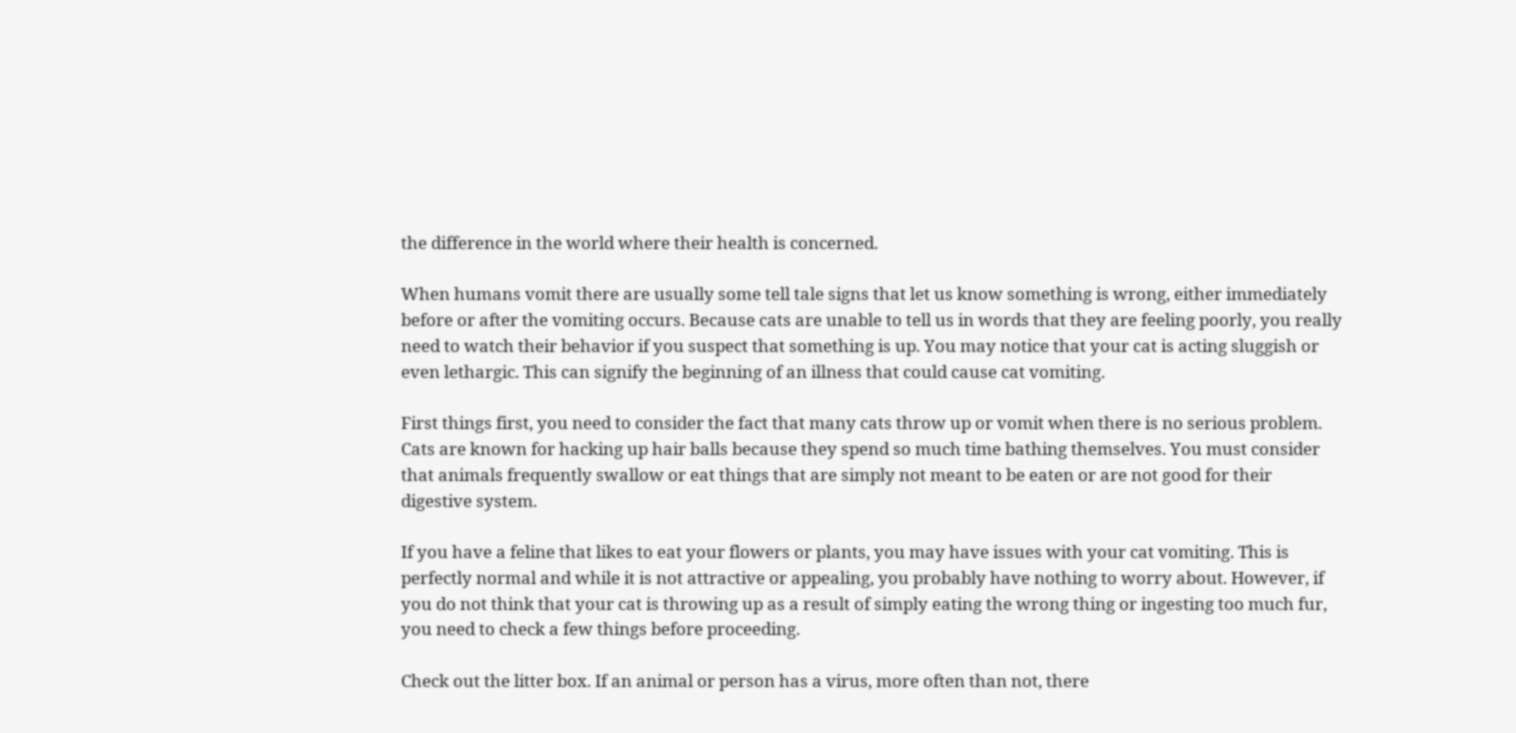the difference in the world where their health is concerned.

When humans vomit there are usually some tell tale signs that let us know something is wrong, either immediately before or after the vomiting occurs. Because cats are unable to tell us in words that they are feeling poorly, you really need to watch their behavior if you suspect that something is up. You may notice that your cat is acting sluggish or even lethargic. This can signify the beginning of an illness that could cause cat vomiting.

First things first, you need to consider the fact that many cats throw up or vomit when there is no serious problem. Cats are known for hacking up hair balls because they spend so much time bathing themselves. You must consider that animals frequently swallow or eat things that are simply not meant to be eaten or are not good for their digestive system.

If you have a feline that likes to eat your flowers or plants, you may have issues with your cat vomiting. This is perfectly normal and while it is not attractive or appealing, you probably have nothing to worry about. However, if you do not think that your cat is throwing up as a result of simply eating the wrong thing or ingesting too much fur, you need to check a few things before proceeding.

Check out the litter box. If an animal or person has a virus, more often than not, there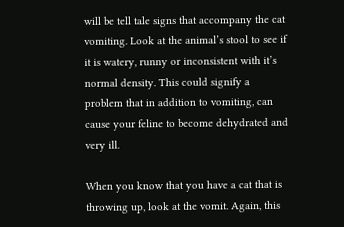will be tell tale signs that accompany the cat vomiting. Look at the animal’s stool to see if it is watery, runny or inconsistent with it’s normal density. This could signify a problem that in addition to vomiting, can cause your feline to become dehydrated and very ill.

When you know that you have a cat that is throwing up, look at the vomit. Again, this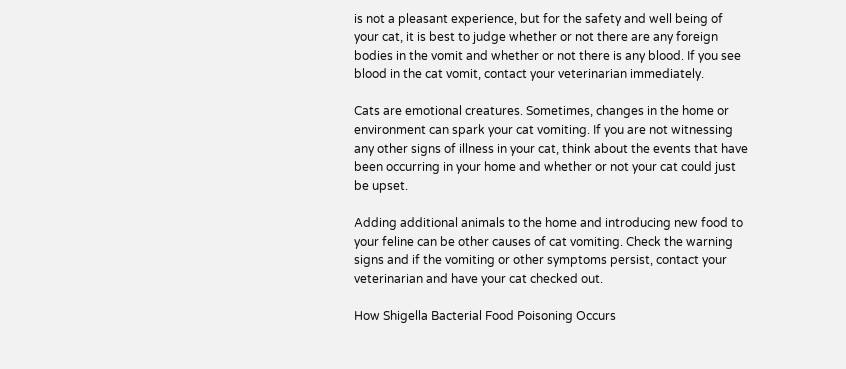is not a pleasant experience, but for the safety and well being of your cat, it is best to judge whether or not there are any foreign bodies in the vomit and whether or not there is any blood. If you see blood in the cat vomit, contact your veterinarian immediately.

Cats are emotional creatures. Sometimes, changes in the home or environment can spark your cat vomiting. If you are not witnessing any other signs of illness in your cat, think about the events that have been occurring in your home and whether or not your cat could just be upset.

Adding additional animals to the home and introducing new food to your feline can be other causes of cat vomiting. Check the warning signs and if the vomiting or other symptoms persist, contact your veterinarian and have your cat checked out.

How Shigella Bacterial Food Poisoning Occurs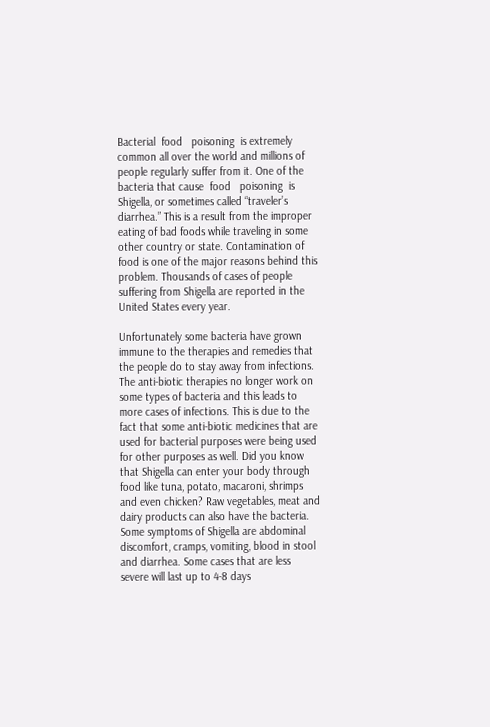Bacterial  food   poisoning  is extremely common all over the world and millions of people regularly suffer from it. One of the bacteria that cause  food   poisoning  is Shigella, or sometimes called “traveler’s diarrhea.” This is a result from the improper eating of bad foods while traveling in some other country or state. Contamination of food is one of the major reasons behind this problem. Thousands of cases of people suffering from Shigella are reported in the United States every year.

Unfortunately some bacteria have grown immune to the therapies and remedies that the people do to stay away from infections. The anti-biotic therapies no longer work on some types of bacteria and this leads to more cases of infections. This is due to the fact that some anti-biotic medicines that are used for bacterial purposes were being used for other purposes as well. Did you know that Shigella can enter your body through food like tuna, potato, macaroni, shrimps and even chicken? Raw vegetables, meat and dairy products can also have the bacteria. Some symptoms of Shigella are abdominal discomfort, cramps, vomiting, blood in stool and diarrhea. Some cases that are less severe will last up to 4-8 days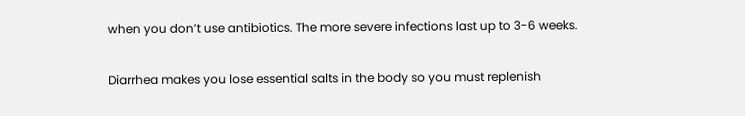when you don’t use antibiotics. The more severe infections last up to 3-6 weeks.

Diarrhea makes you lose essential salts in the body so you must replenish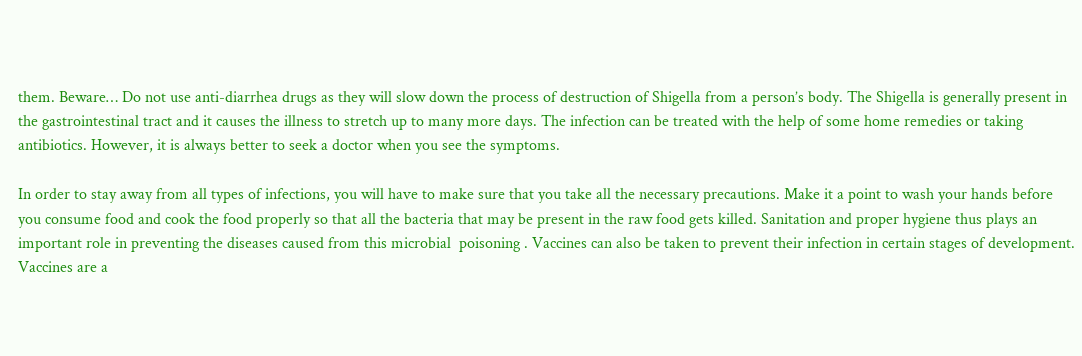them. Beware… Do not use anti-diarrhea drugs as they will slow down the process of destruction of Shigella from a person’s body. The Shigella is generally present in the gastrointestinal tract and it causes the illness to stretch up to many more days. The infection can be treated with the help of some home remedies or taking antibiotics. However, it is always better to seek a doctor when you see the symptoms.

In order to stay away from all types of infections, you will have to make sure that you take all the necessary precautions. Make it a point to wash your hands before you consume food and cook the food properly so that all the bacteria that may be present in the raw food gets killed. Sanitation and proper hygiene thus plays an important role in preventing the diseases caused from this microbial  poisoning . Vaccines can also be taken to prevent their infection in certain stages of development. Vaccines are a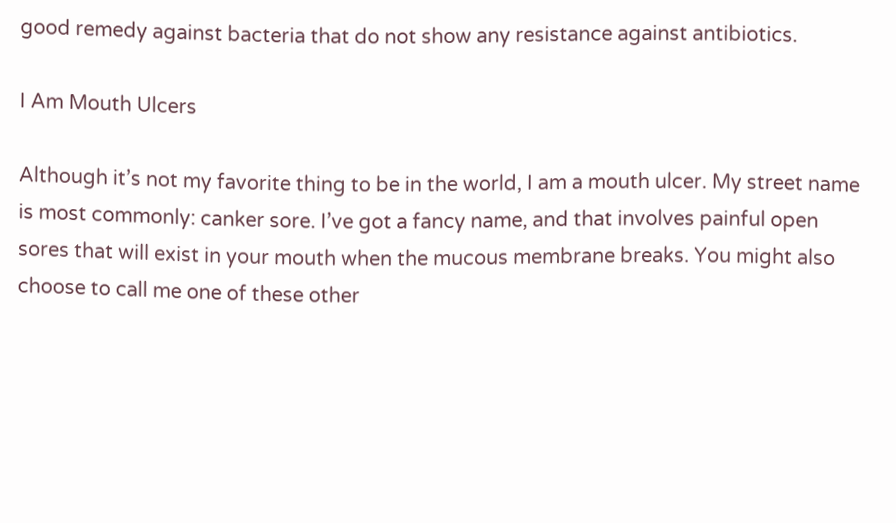good remedy against bacteria that do not show any resistance against antibiotics.

I Am Mouth Ulcers

Although it’s not my favorite thing to be in the world, I am a mouth ulcer. My street name is most commonly: canker sore. I’ve got a fancy name, and that involves painful open sores that will exist in your mouth when the mucous membrane breaks. You might also choose to call me one of these other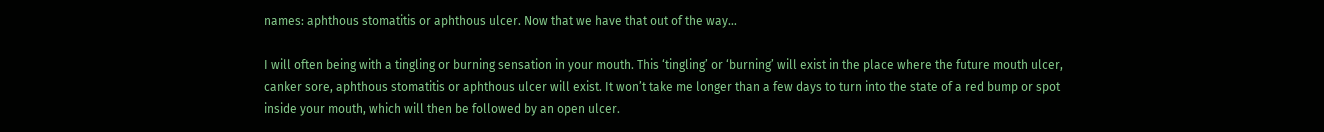names: aphthous stomatitis or aphthous ulcer. Now that we have that out of the way…

I will often being with a tingling or burning sensation in your mouth. This ‘tingling’ or ‘burning’ will exist in the place where the future mouth ulcer, canker sore, aphthous stomatitis or aphthous ulcer will exist. It won’t take me longer than a few days to turn into the state of a red bump or spot inside your mouth, which will then be followed by an open ulcer.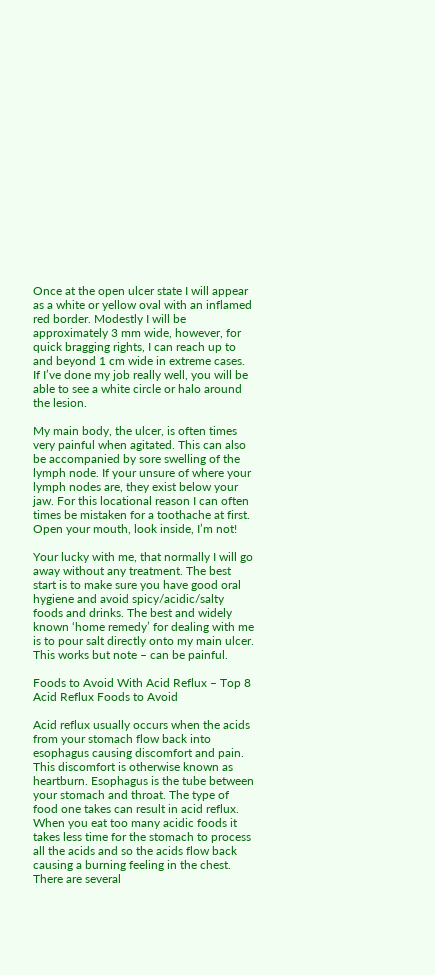Once at the open ulcer state I will appear as a white or yellow oval with an inflamed red border. Modestly I will be approximately 3 mm wide, however, for quick bragging rights, I can reach up to and beyond 1 cm wide in extreme cases. If I’ve done my job really well, you will be able to see a white circle or halo around the lesion.

My main body, the ulcer, is often times very painful when agitated. This can also be accompanied by sore swelling of the lymph node. If your unsure of where your lymph nodes are, they exist below your jaw. For this locational reason I can often times be mistaken for a toothache at first. Open your mouth, look inside, I’m not!

Your lucky with me, that normally I will go away without any treatment. The best start is to make sure you have good oral hygiene and avoid spicy/acidic/salty foods and drinks. The best and widely known ‘home remedy’ for dealing with me is to pour salt directly onto my main ulcer. This works but note – can be painful.

Foods to Avoid With Acid Reflux – Top 8 Acid Reflux Foods to Avoid

Acid reflux usually occurs when the acids from your stomach flow back into esophagus causing discomfort and pain. This discomfort is otherwise known as heartburn. Esophagus is the tube between your stomach and throat. The type of food one takes can result in acid reflux. When you eat too many acidic foods it takes less time for the stomach to process all the acids and so the acids flow back causing a burning feeling in the chest. There are several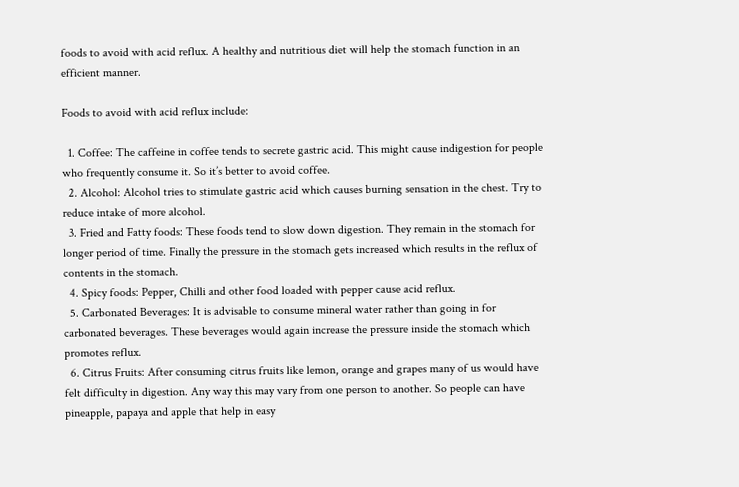foods to avoid with acid reflux. A healthy and nutritious diet will help the stomach function in an efficient manner.

Foods to avoid with acid reflux include:

  1. Coffee: The caffeine in coffee tends to secrete gastric acid. This might cause indigestion for people who frequently consume it. So it’s better to avoid coffee.
  2. Alcohol: Alcohol tries to stimulate gastric acid which causes burning sensation in the chest. Try to reduce intake of more alcohol.
  3. Fried and Fatty foods: These foods tend to slow down digestion. They remain in the stomach for longer period of time. Finally the pressure in the stomach gets increased which results in the reflux of contents in the stomach.
  4. Spicy foods: Pepper, Chilli and other food loaded with pepper cause acid reflux.
  5. Carbonated Beverages: It is advisable to consume mineral water rather than going in for carbonated beverages. These beverages would again increase the pressure inside the stomach which promotes reflux.
  6. Citrus Fruits: After consuming citrus fruits like lemon, orange and grapes many of us would have felt difficulty in digestion. Any way this may vary from one person to another. So people can have pineapple, papaya and apple that help in easy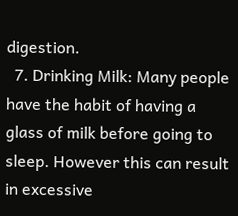digestion.
  7. Drinking Milk: Many people have the habit of having a glass of milk before going to sleep. However this can result in excessive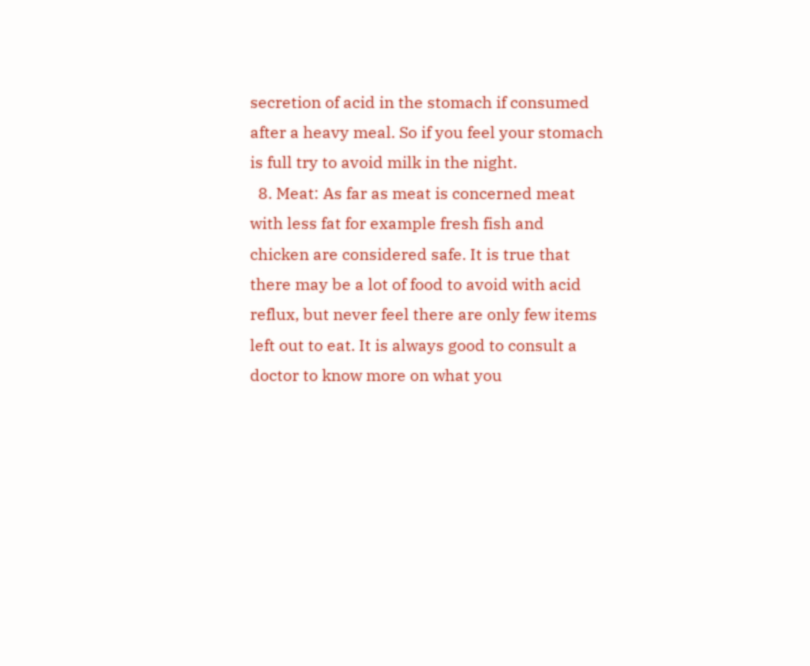secretion of acid in the stomach if consumed after a heavy meal. So if you feel your stomach is full try to avoid milk in the night.
  8. Meat: As far as meat is concerned meat with less fat for example fresh fish and chicken are considered safe. It is true that there may be a lot of food to avoid with acid reflux, but never feel there are only few items left out to eat. It is always good to consult a doctor to know more on what you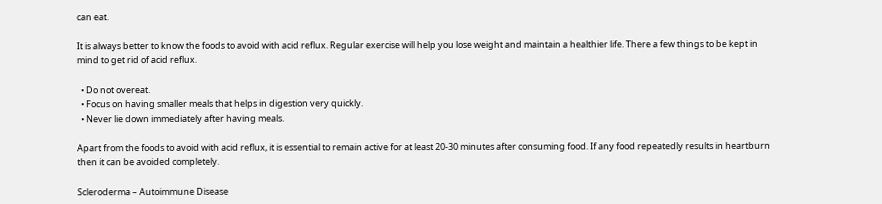can eat.

It is always better to know the foods to avoid with acid reflux. Regular exercise will help you lose weight and maintain a healthier life. There a few things to be kept in mind to get rid of acid reflux.

  • Do not overeat.
  • Focus on having smaller meals that helps in digestion very quickly.
  • Never lie down immediately after having meals.

Apart from the foods to avoid with acid reflux, it is essential to remain active for at least 20-30 minutes after consuming food. If any food repeatedly results in heartburn then it can be avoided completely.

Scleroderma – Autoimmune Disease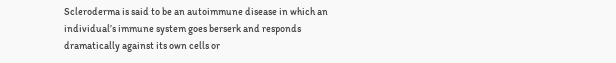Scleroderma is said to be an autoimmune disease in which an individual’s immune system goes berserk and responds dramatically against its own cells or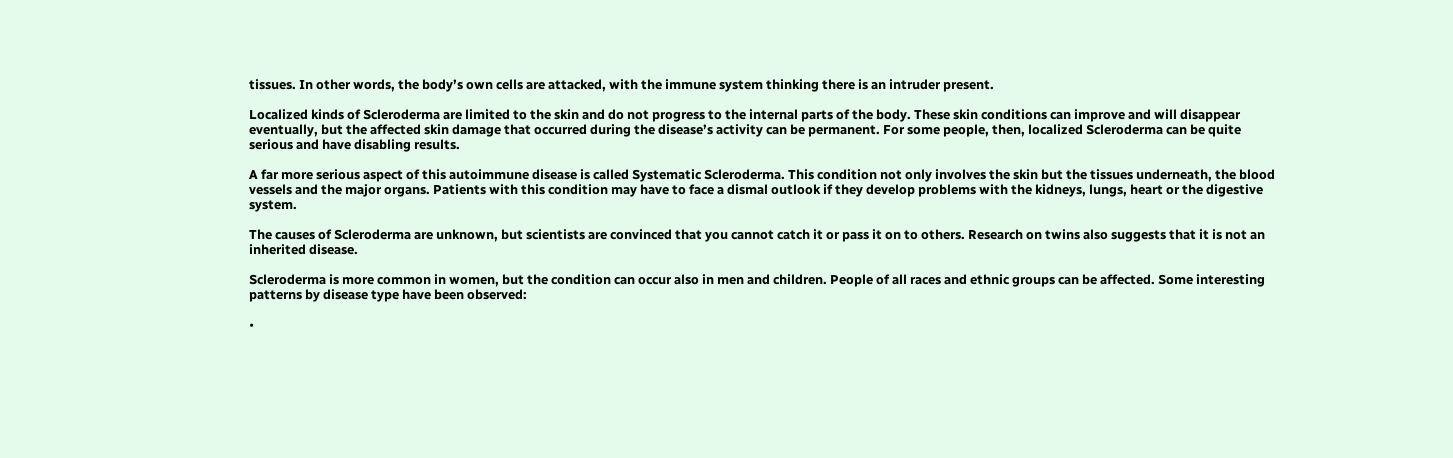tissues. In other words, the body’s own cells are attacked, with the immune system thinking there is an intruder present.

Localized kinds of Scleroderma are limited to the skin and do not progress to the internal parts of the body. These skin conditions can improve and will disappear eventually, but the affected skin damage that occurred during the disease’s activity can be permanent. For some people, then, localized Scleroderma can be quite serious and have disabling results.

A far more serious aspect of this autoimmune disease is called Systematic Scleroderma. This condition not only involves the skin but the tissues underneath, the blood vessels and the major organs. Patients with this condition may have to face a dismal outlook if they develop problems with the kidneys, lungs, heart or the digestive system.

The causes of Scleroderma are unknown, but scientists are convinced that you cannot catch it or pass it on to others. Research on twins also suggests that it is not an inherited disease.

Scleroderma is more common in women, but the condition can occur also in men and children. People of all races and ethnic groups can be affected. Some interesting patterns by disease type have been observed:

•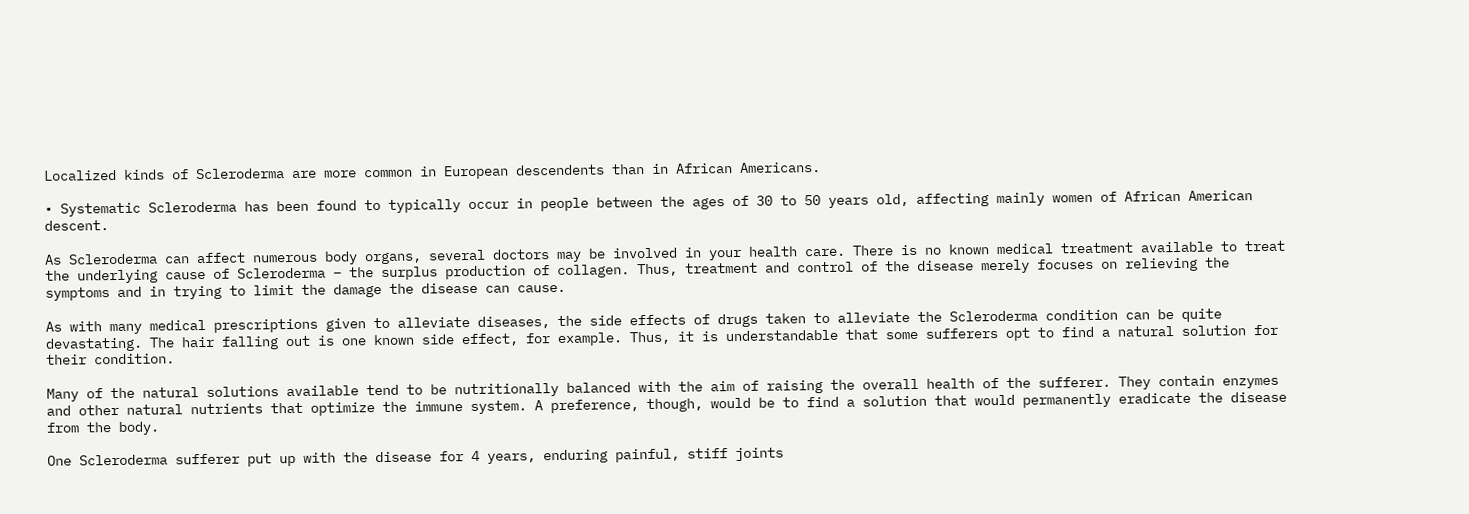Localized kinds of Scleroderma are more common in European descendents than in African Americans.

• Systematic Scleroderma has been found to typically occur in people between the ages of 30 to 50 years old, affecting mainly women of African American descent.

As Scleroderma can affect numerous body organs, several doctors may be involved in your health care. There is no known medical treatment available to treat the underlying cause of Scleroderma – the surplus production of collagen. Thus, treatment and control of the disease merely focuses on relieving the symptoms and in trying to limit the damage the disease can cause.

As with many medical prescriptions given to alleviate diseases, the side effects of drugs taken to alleviate the Scleroderma condition can be quite devastating. The hair falling out is one known side effect, for example. Thus, it is understandable that some sufferers opt to find a natural solution for their condition.

Many of the natural solutions available tend to be nutritionally balanced with the aim of raising the overall health of the sufferer. They contain enzymes and other natural nutrients that optimize the immune system. A preference, though, would be to find a solution that would permanently eradicate the disease from the body.

One Scleroderma sufferer put up with the disease for 4 years, enduring painful, stiff joints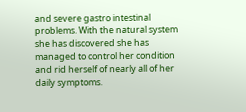and severe gastro intestinal problems. With the natural system she has discovered she has managed to control her condition and rid herself of nearly all of her daily symptoms.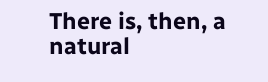There is, then, a natural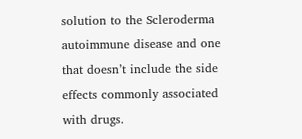solution to the Scleroderma autoimmune disease and one that doesn’t include the side effects commonly associated with drugs.